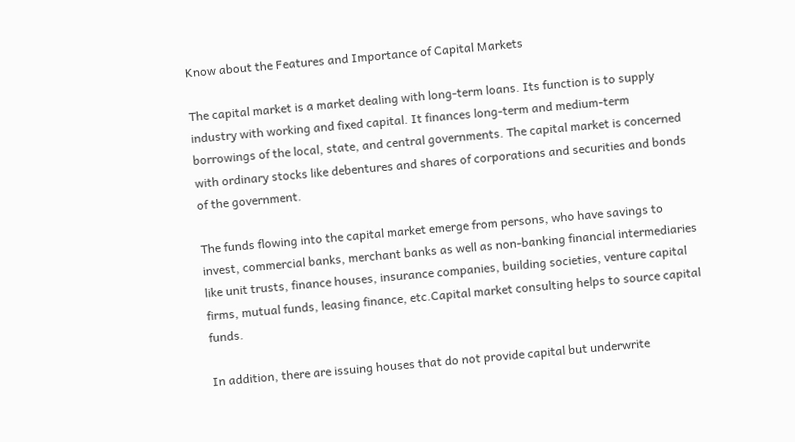Know about the Features and Importance of Capital Markets

The capital market is a market dealing with long-term loans. Its function is to supply industry with working and fixed capital. It finances long-term and medium-term borrowings of the local, state, and central governments. The capital market is concerned with ordinary stocks like debentures and shares of corporations and securities and bonds of the government.

The funds flowing into the capital market emerge from persons, who have savings to invest, commercial banks, merchant banks as well as non-banking financial intermediaries like unit trusts, finance houses, insurance companies, building societies, venture capital firms, mutual funds, leasing finance, etc.Capital market consulting helps to source capital funds.

In addition, there are issuing houses that do not provide capital but underwrite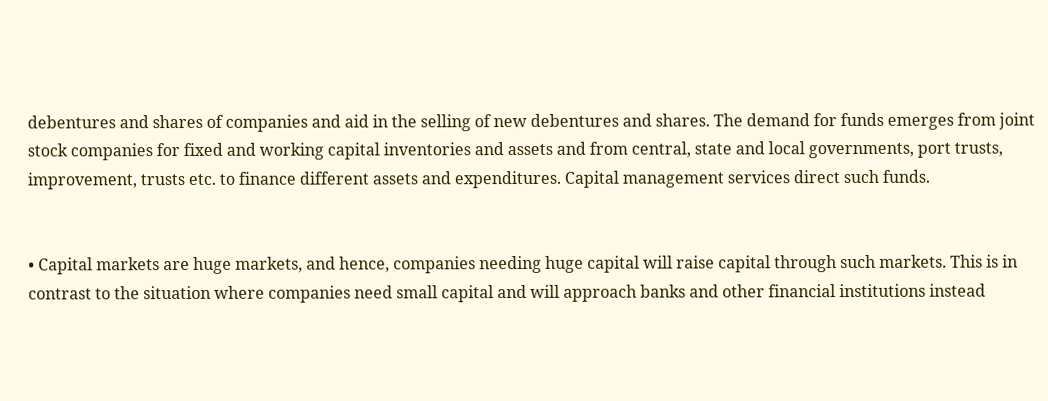debentures and shares of companies and aid in the selling of new debentures and shares. The demand for funds emerges from joint stock companies for fixed and working capital inventories and assets and from central, state and local governments, port trusts, improvement, trusts etc. to finance different assets and expenditures. Capital management services direct such funds.


• Capital markets are huge markets, and hence, companies needing huge capital will raise capital through such markets. This is in contrast to the situation where companies need small capital and will approach banks and other financial institutions instead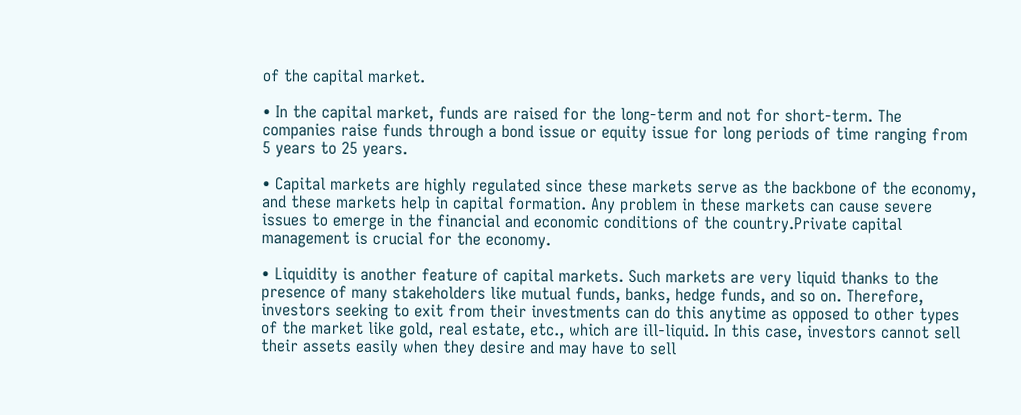of the capital market.

• In the capital market, funds are raised for the long-term and not for short-term. The companies raise funds through a bond issue or equity issue for long periods of time ranging from 5 years to 25 years.

• Capital markets are highly regulated since these markets serve as the backbone of the economy, and these markets help in capital formation. Any problem in these markets can cause severe issues to emerge in the financial and economic conditions of the country.Private capital management is crucial for the economy.

• Liquidity is another feature of capital markets. Such markets are very liquid thanks to the presence of many stakeholders like mutual funds, banks, hedge funds, and so on. Therefore, investors seeking to exit from their investments can do this anytime as opposed to other types of the market like gold, real estate, etc., which are ill-liquid. In this case, investors cannot sell their assets easily when they desire and may have to sell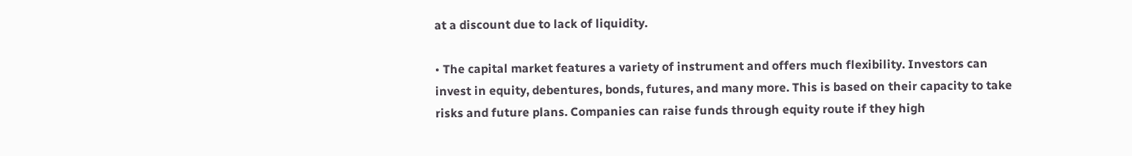at a discount due to lack of liquidity.

• The capital market features a variety of instrument and offers much flexibility. Investors can invest in equity, debentures, bonds, futures, and many more. This is based on their capacity to take risks and future plans. Companies can raise funds through equity route if they high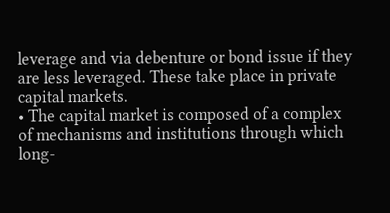leverage and via debenture or bond issue if they are less leveraged. These take place in private capital markets.
• The capital market is composed of a complex of mechanisms and institutions through which long-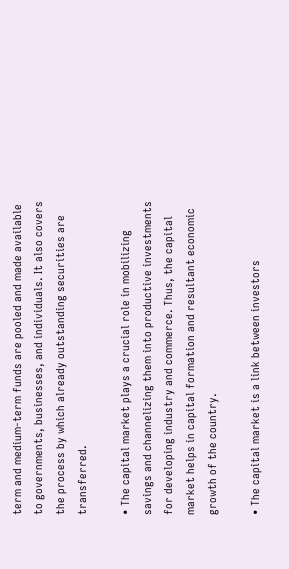term and medium-term funds are pooled and made available to governments, businesses, and individuals. It also covers the process by which already outstanding securities are transferred.

• The capital market plays a crucial role in mobilizing savings and channelizing them into productive investments for developing industry and commerce. Thus, the capital market helps in capital formation and resultant economic growth of the country.

• The capital market is a link between investors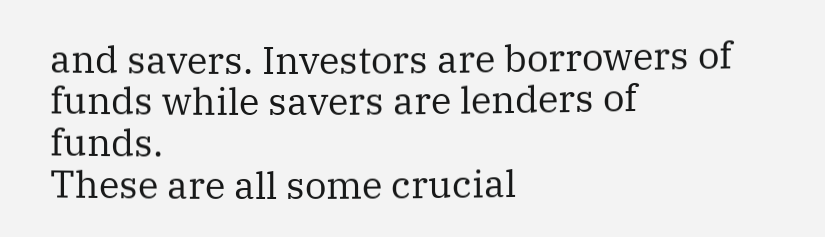and savers. Investors are borrowers of funds while savers are lenders of funds.
These are all some crucial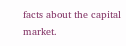facts about the capital market.